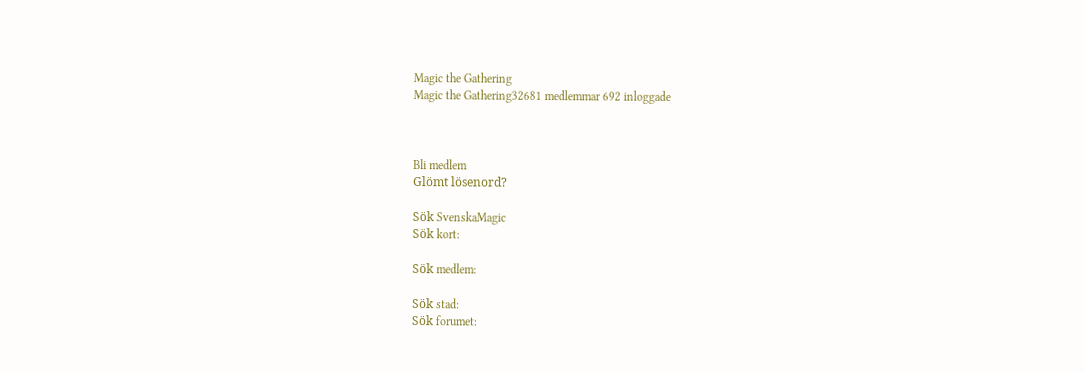Magic the Gathering
Magic the Gathering32681 medlemmar 692 inloggade



Bli medlem
Glömt lösenord?

Sök SvenskaMagic
Sök kort:

Sök medlem:

Sök stad:
Sök forumet: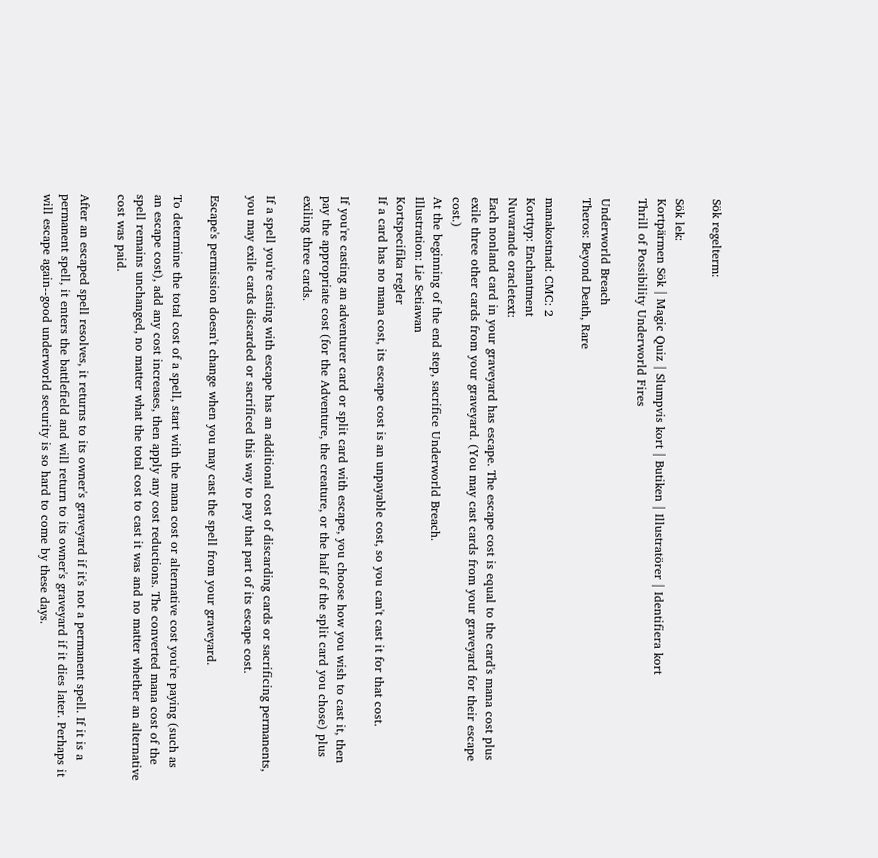Sök regelterm:

Sök lek:
Kortpärmen Sök | Magic Quiz | Slumpvis kort | Butiken | Illustratörer | Identifiera kort
Thrill of Possibility Underworld Fires

Underworld Breach
Theros: Beyond Death, Rare

manakostnad: CMC: 2
Korttyp: Enchantment
Nuvarande oracletext:
Each nonland card in your graveyard has escape. The escape cost is equal to the card's mana cost plus exile three other cards from your graveyard. (You may cast cards from your graveyard for their escape cost.)
At the beginning of the end step, sacrifice Underworld Breach.
Illustration: Lie Setiawan
Kortspecifika regler
If a card has no mana cost, its escape cost is an unpayable cost, so you can't cast it for that cost.

If you're casting an adventurer card or split card with escape, you choose how you wish to cast it, then pay the appropriate cost (for the Adventure, the creature, or the half of the split card you chose) plus exiling three cards.

If a spell you're casting with escape has an additional cost of discarding cards or sacrificing permanents, you may exile cards discarded or sacrificed this way to pay that part of its escape cost.

Escape's permission doesn't change when you may cast the spell from your graveyard.

To determine the total cost of a spell, start with the mana cost or alternative cost you're paying (such as an escape cost), add any cost increases, then apply any cost reductions. The converted mana cost of the spell remains unchanged, no matter what the total cost to cast it was and no matter whether an alternative cost was paid.

After an escaped spell resolves, it returns to its owner's graveyard if it's not a permanent spell. If it is a permanent spell, it enters the battlefield and will return to its owner's graveyard if it dies later. Perhaps it will escape again--good underworld security is so hard to come by these days.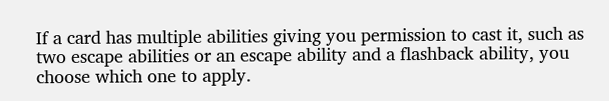If a card has multiple abilities giving you permission to cast it, such as two escape abilities or an escape ability and a flashback ability, you choose which one to apply.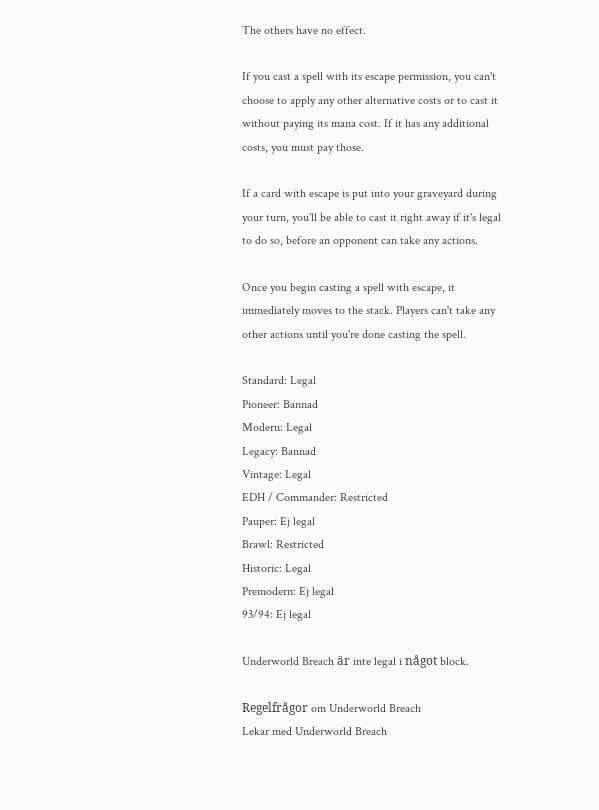The others have no effect.

If you cast a spell with its escape permission, you can't choose to apply any other alternative costs or to cast it without paying its mana cost. If it has any additional costs, you must pay those.

If a card with escape is put into your graveyard during your turn, you'll be able to cast it right away if it's legal to do so, before an opponent can take any actions.

Once you begin casting a spell with escape, it immediately moves to the stack. Players can't take any other actions until you're done casting the spell.

Standard: Legal
Pioneer: Bannad
Modern: Legal
Legacy: Bannad
Vintage: Legal
EDH / Commander: Restricted
Pauper: Ej legal
Brawl: Restricted
Historic: Legal
Premodern: Ej legal
93/94: Ej legal

Underworld Breach är inte legal i något block.

Regelfrågor om Underworld Breach
Lekar med Underworld Breach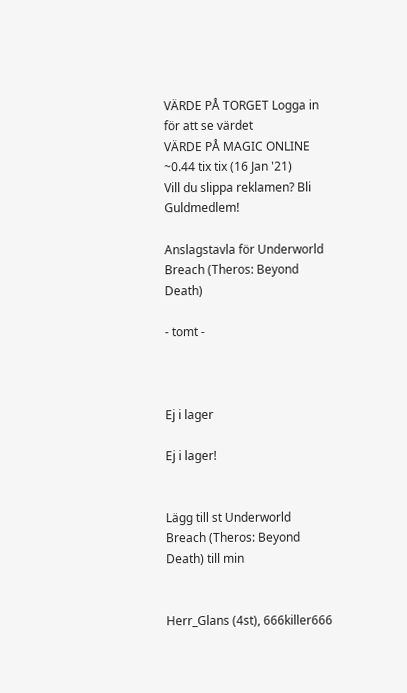VÄRDE PÅ TORGET Logga in för att se värdet
VÄRDE PÅ MAGIC ONLINE ~0.44 tix tix (16 Jan '21)
Vill du slippa reklamen? Bli Guldmedlem!

Anslagstavla för Underworld Breach (Theros: Beyond Death)

- tomt -



Ej i lager

Ej i lager!


Lägg till st Underworld Breach (Theros: Beyond Death) till min


Herr_Glans (4st), 666killer666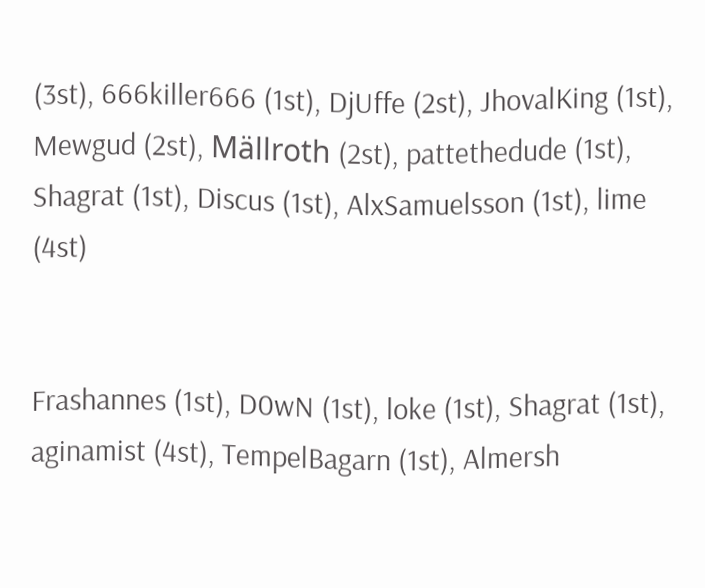(3st), 666killer666 (1st), DjUffe (2st), JhovalKing (1st), Mewgud (2st), Mällroth (2st), pattethedude (1st), Shagrat (1st), Discus (1st), AlxSamuelsson (1st), lime (4st)


Frashannes (1st), D0wN (1st), loke (1st), Shagrat (1st), aginamist (4st), TempelBagarn (1st), Almersh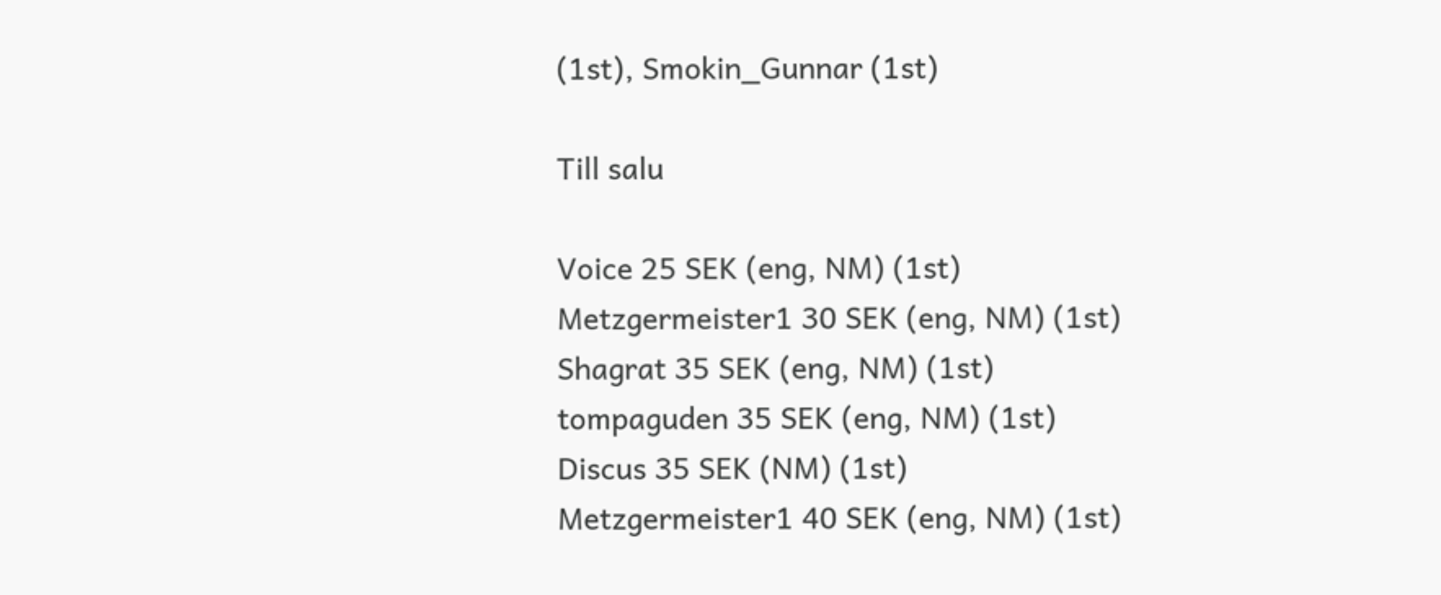(1st), Smokin_Gunnar (1st)

Till salu

Voice 25 SEK (eng, NM) (1st)
Metzgermeister1 30 SEK (eng, NM) (1st)
Shagrat 35 SEK (eng, NM) (1st)
tompaguden 35 SEK (eng, NM) (1st)
Discus 35 SEK (NM) (1st)
Metzgermeister1 40 SEK (eng, NM) (1st)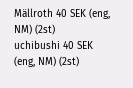Mällroth 40 SEK (eng, NM) (2st)
uchibushi 40 SEK (eng, NM) (2st)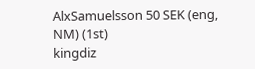AlxSamuelsson 50 SEK (eng, NM) (1st)
kingdiz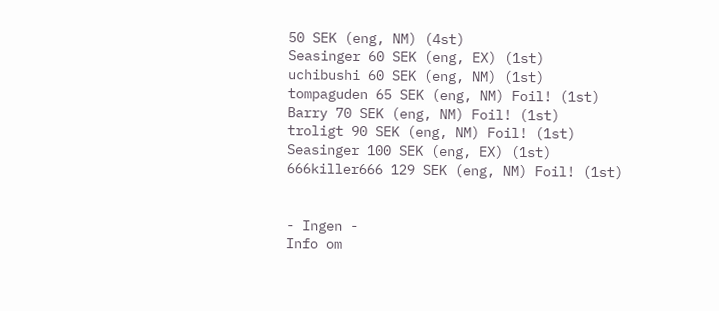50 SEK (eng, NM) (4st)
Seasinger 60 SEK (eng, EX) (1st)
uchibushi 60 SEK (eng, NM) (1st)
tompaguden 65 SEK (eng, NM) Foil! (1st)
Barry 70 SEK (eng, NM) Foil! (1st)
troligt 90 SEK (eng, NM) Foil! (1st)
Seasinger 100 SEK (eng, EX) (1st)
666killer666 129 SEK (eng, NM) Foil! (1st)


- Ingen -
Info om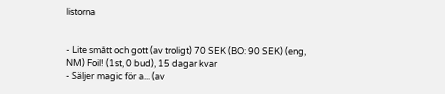listorna


- Lite smått och gott (av troligt) 70 SEK (BO: 90 SEK) (eng, NM) Foil! (1st, 0 bud), 15 dagar kvar
- Säljer magic för a... (av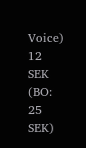Voice) 12 SEK (BO: 25 SEK)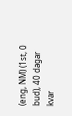(eng, NM) (1st, 0 bud), 40 dagar kvar